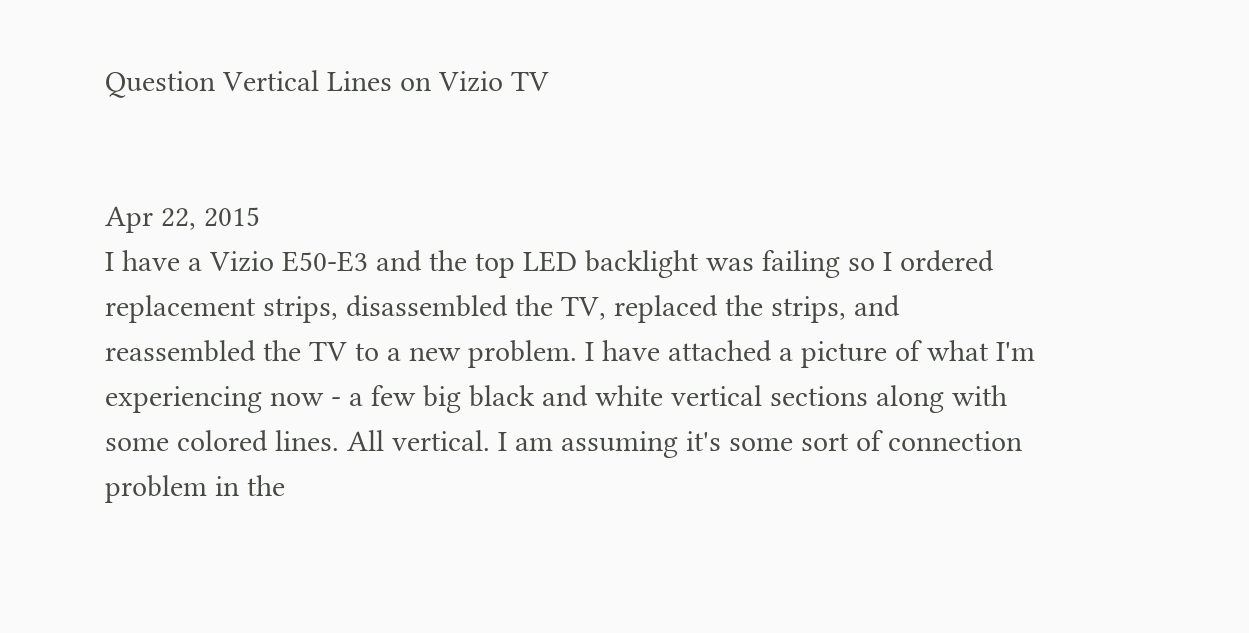Question Vertical Lines on Vizio TV


Apr 22, 2015
I have a Vizio E50-E3 and the top LED backlight was failing so I ordered replacement strips, disassembled the TV, replaced the strips, and reassembled the TV to a new problem. I have attached a picture of what I'm experiencing now - a few big black and white vertical sections along with some colored lines. All vertical. I am assuming it's some sort of connection problem in the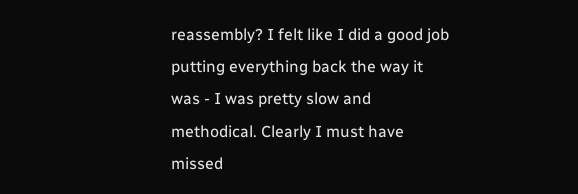reassembly? I felt like I did a good job putting everything back the way it was - I was pretty slow and methodical. Clearly I must have missed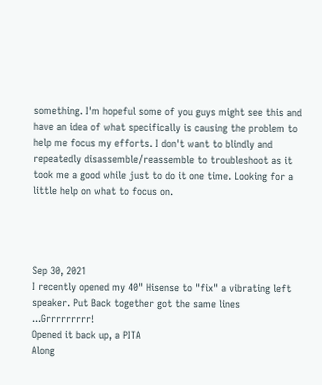something. I'm hopeful some of you guys might see this and have an idea of what specifically is causing the problem to help me focus my efforts. I don't want to blindly and repeatedly disassemble/reassemble to troubleshoot as it took me a good while just to do it one time. Looking for a little help on what to focus on.




Sep 30, 2021
I recently opened my 40" Hisense to "fix" a vibrating left speaker. Put Back together got the same lines ...Grrrrrrrrr!
Opened it back up, a PITA
Along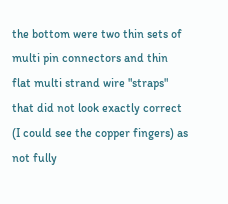the bottom were two thin sets of multi pin connectors and thin flat multi strand wire "straps" that did not look exactly correct (I could see the copper fingers) as not fully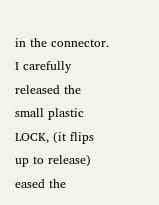in the connector.
I carefully released the small plastic LOCK, (it flips up to release) eased the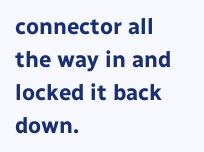connector all the way in and locked it back down.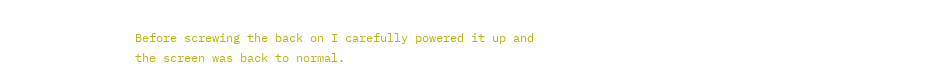Before screwing the back on I carefully powered it up and the screen was back to normal.